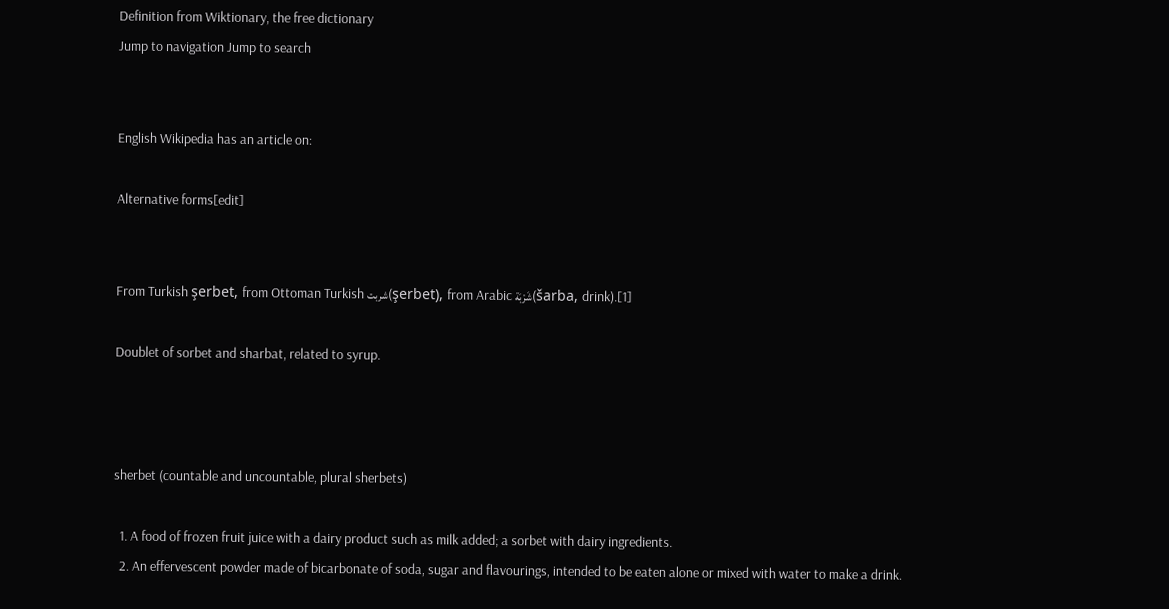Definition from Wiktionary, the free dictionary
Jump to navigation Jump to search


English Wikipedia has an article on:

Alternative forms[edit]


From Turkish şerbet, from Ottoman Turkish شربت(şerbet), from Arabic شَرْبَة(šarba, drink).[1]

Doublet of sorbet and sharbat, related to syrup.



sherbet (countable and uncountable, plural sherbets)

  1. A food of frozen fruit juice with a dairy product such as milk added; a sorbet with dairy ingredients.
  2. An effervescent powder made of bicarbonate of soda, sugar and flavourings, intended to be eaten alone or mixed with water to make a drink.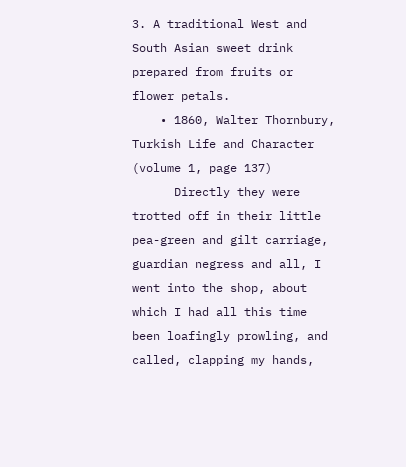3. A traditional West and South Asian sweet drink prepared from fruits or flower petals.
    • 1860, Walter Thornbury, Turkish Life and Character (volume 1, page 137)
      Directly they were trotted off in their little pea-green and gilt carriage, guardian negress and all, I went into the shop, about which I had all this time been loafingly prowling, and called, clapping my hands,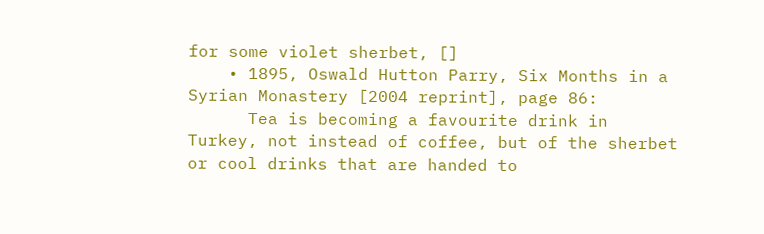for some violet sherbet, []
    • 1895, Oswald Hutton Parry, Six Months in a Syrian Monastery [2004 reprint], page 86:
      Tea is becoming a favourite drink in Turkey, not instead of coffee, but of the sherbet or cool drinks that are handed to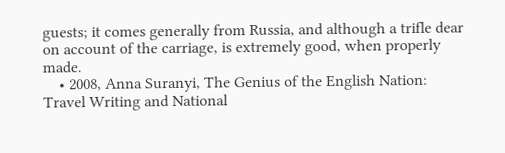guests; it comes generally from Russia, and although a trifle dear on account of the carriage, is extremely good, when properly made.
    • 2008, Anna Suranyi, The Genius of the English Nation: Travel Writing and National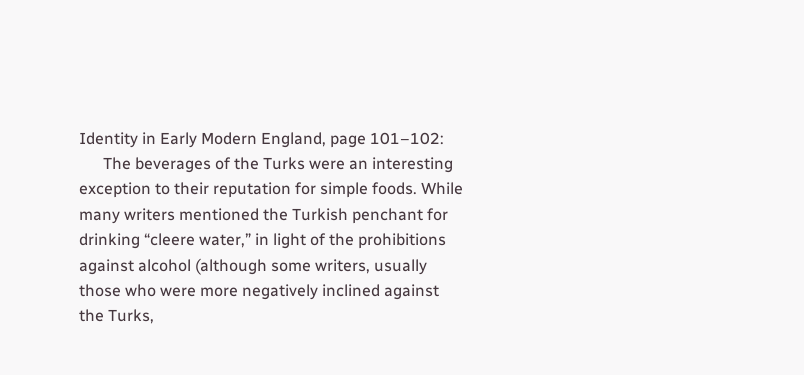Identity in Early Modern England, page 101–102:
      The beverages of the Turks were an interesting exception to their reputation for simple foods. While many writers mentioned the Turkish penchant for drinking “cleere water,” in light of the prohibitions against alcohol (although some writers, usually those who were more negatively inclined against the Turks,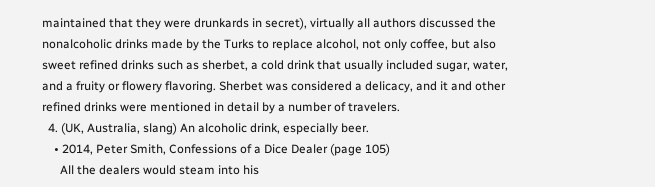maintained that they were drunkards in secret), virtually all authors discussed the nonalcoholic drinks made by the Turks to replace alcohol, not only coffee, but also sweet refined drinks such as sherbet, a cold drink that usually included sugar, water, and a fruity or flowery flavoring. Sherbet was considered a delicacy, and it and other refined drinks were mentioned in detail by a number of travelers.
  4. (UK, Australia, slang) An alcoholic drink, especially beer.
    • 2014, Peter Smith, Confessions of a Dice Dealer (page 105)
      All the dealers would steam into his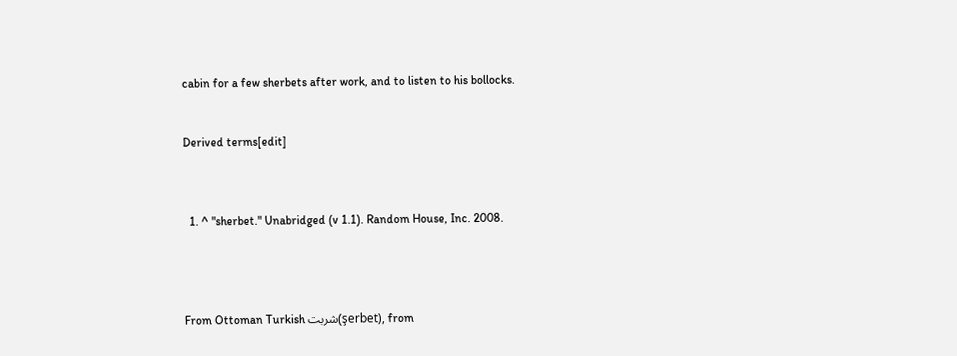cabin for a few sherbets after work, and to listen to his bollocks.


Derived terms[edit]



  1. ^ "sherbet." Unabridged (v 1.1). Random House, Inc. 2008.




From Ottoman Turkish شربت(şerbet), from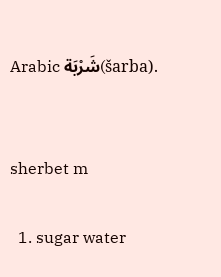Arabic شَرْبَة(šarba).


sherbet m

  1. sugar water